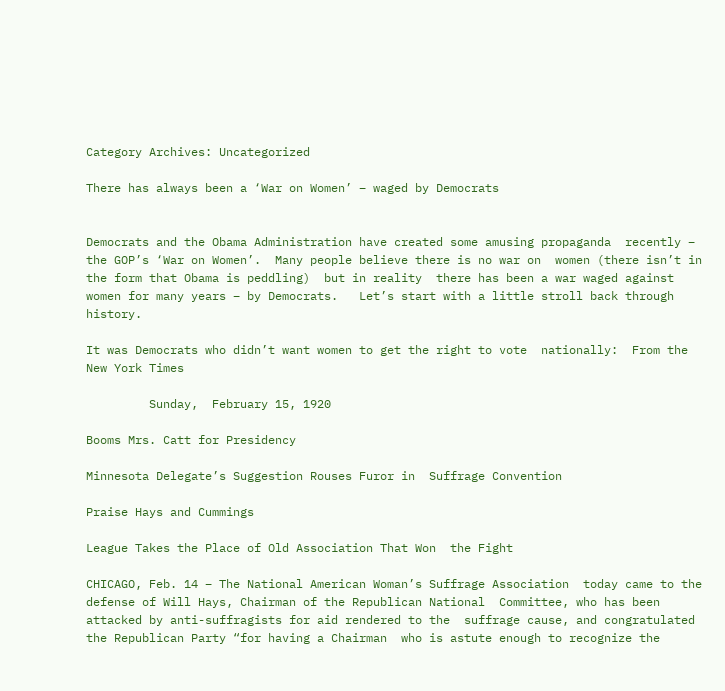Category Archives: Uncategorized

There has always been a ‘War on Women’ – waged by Democrats


Democrats and the Obama Administration have created some amusing propaganda  recently – the GOP’s ‘War on Women’.  Many people believe there is no war on  women (there isn’t in the form that Obama is peddling)  but in reality  there has been a war waged against women for many years – by Democrats.   Let’s start with a little stroll back through history.

It was Democrats who didn’t want women to get the right to vote  nationally:  From the New York Times

         Sunday,  February 15, 1920

Booms Mrs. Catt for Presidency

Minnesota Delegate’s Suggestion Rouses Furor in  Suffrage Convention

Praise Hays and Cummings

League Takes the Place of Old Association That Won  the Fight

CHICAGO, Feb. 14 – The National American Woman’s Suffrage Association  today came to the defense of Will Hays, Chairman of the Republican National  Committee, who has been attacked by anti-suffragists for aid rendered to the  suffrage cause, and congratulated the Republican Party “for having a Chairman  who is astute enough to recognize the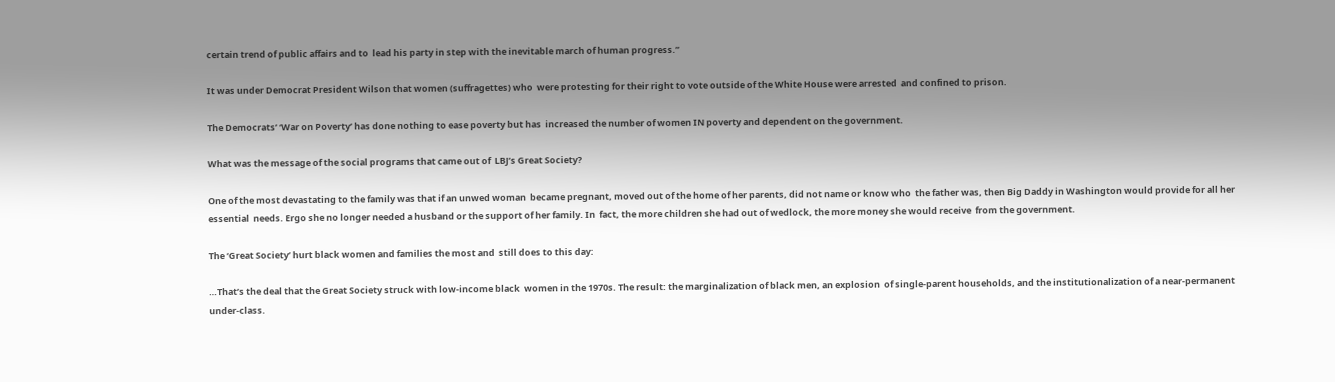certain trend of public affairs and to  lead his party in step with the inevitable march of human progress.”

It was under Democrat President Wilson that women (suffragettes) who  were protesting for their right to vote outside of the White House were arrested  and confined to prison.

The Democrats’ ‘War on Poverty’ has done nothing to ease poverty but has  increased the number of women IN poverty and dependent on the government.

What was the message of the social programs that came out of  LBJ’s Great Society?

One of the most devastating to the family was that if an unwed woman  became pregnant, moved out of the home of her parents, did not name or know who  the father was, then Big Daddy in Washington would provide for all her essential  needs. Ergo she no longer needed a husband or the support of her family. In  fact, the more children she had out of wedlock, the more money she would receive  from the government.

The ‘Great Society’ hurt black women and families the most and  still does to this day:

…That’s the deal that the Great Society struck with low-income black  women in the 1970s. The result: the marginalization of black men, an explosion  of single-parent households, and the institutionalization of a near-permanent  under-class.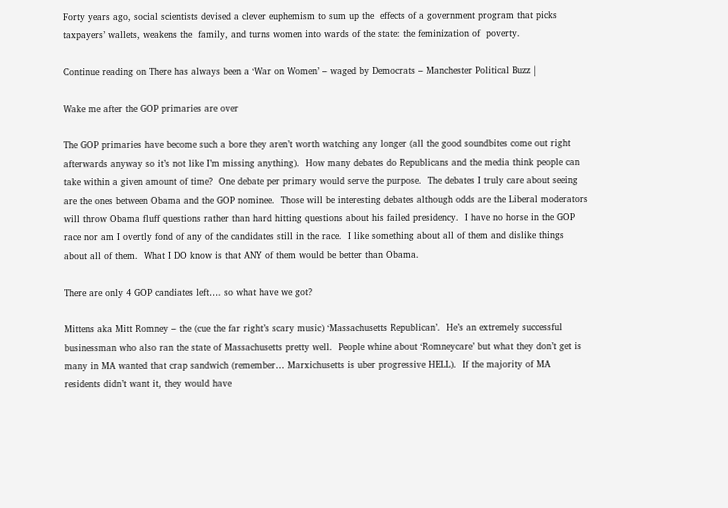Forty years ago, social scientists devised a clever euphemism to sum up the  effects of a government program that picks taxpayers’ wallets, weakens the  family, and turns women into wards of the state: the feminization of  poverty.

Continue reading on There has always been a ‘War on Women’ – waged by Democrats – Manchester Political Buzz |

Wake me after the GOP primaries are over

The GOP primaries have become such a bore they aren’t worth watching any longer (all the good soundbites come out right afterwards anyway so it’s not like I’m missing anything).  How many debates do Republicans and the media think people can take within a given amount of time?  One debate per primary would serve the purpose.  The debates I truly care about seeing are the ones between Obama and the GOP nominee.  Those will be interesting debates although odds are the Liberal moderators will throw Obama fluff questions rather than hard hitting questions about his failed presidency.  I have no horse in the GOP race nor am I overtly fond of any of the candidates still in the race.  I like something about all of them and dislike things about all of them.  What I DO know is that ANY of them would be better than Obama.

There are only 4 GOP candiates left…. so what have we got?

Mittens aka Mitt Romney – the (cue the far right’s scary music) ‘Massachusetts Republican’.  He’s an extremely successful businessman who also ran the state of Massachusetts pretty well.  People whine about ‘Romneycare’ but what they don’t get is many in MA wanted that crap sandwich (remember… Marxichusetts is uber progressive HELL).  If the majority of MA residents didn’t want it, they would have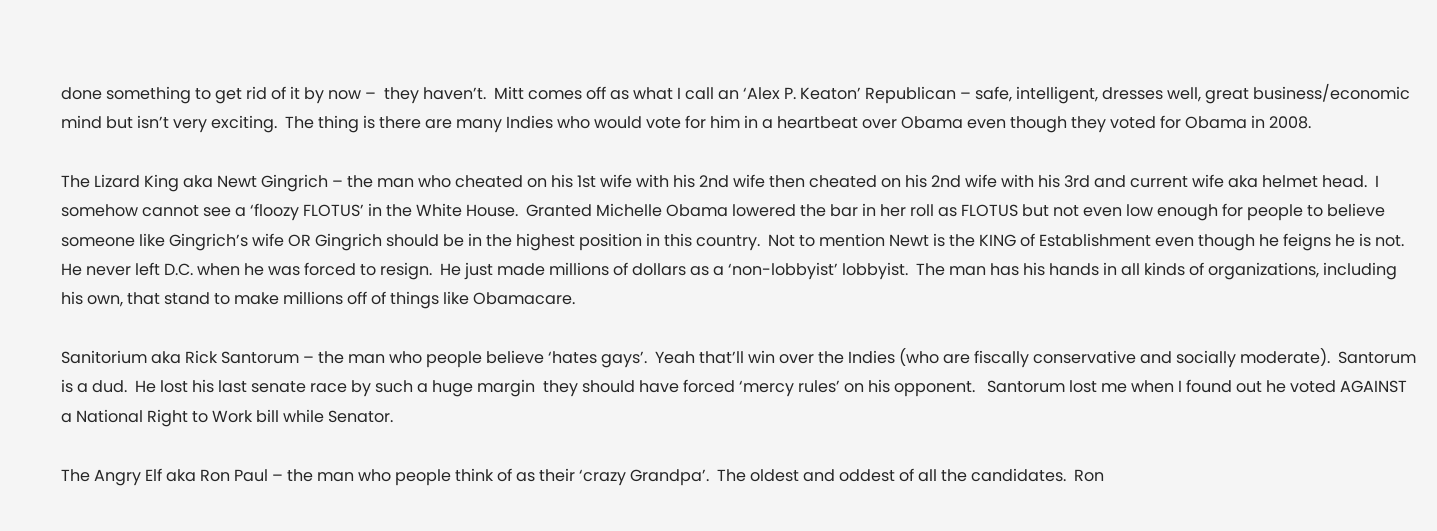done something to get rid of it by now –  they haven’t.  Mitt comes off as what I call an ‘Alex P. Keaton’ Republican – safe, intelligent, dresses well, great business/economic mind but isn’t very exciting.  The thing is there are many Indies who would vote for him in a heartbeat over Obama even though they voted for Obama in 2008.

The Lizard King aka Newt Gingrich – the man who cheated on his 1st wife with his 2nd wife then cheated on his 2nd wife with his 3rd and current wife aka helmet head.  I somehow cannot see a ‘floozy FLOTUS’ in the White House.  Granted Michelle Obama lowered the bar in her roll as FLOTUS but not even low enough for people to believe someone like Gingrich’s wife OR Gingrich should be in the highest position in this country.  Not to mention Newt is the KING of Establishment even though he feigns he is not.  He never left D.C. when he was forced to resign.  He just made millions of dollars as a ‘non-lobbyist’ lobbyist.  The man has his hands in all kinds of organizations, including his own, that stand to make millions off of things like Obamacare.

Sanitorium aka Rick Santorum – the man who people believe ‘hates gays’.  Yeah that’ll win over the Indies (who are fiscally conservative and socially moderate).  Santorum is a dud.  He lost his last senate race by such a huge margin  they should have forced ‘mercy rules’ on his opponent.   Santorum lost me when I found out he voted AGAINST a National Right to Work bill while Senator.

The Angry Elf aka Ron Paul – the man who people think of as their ‘crazy Grandpa’.  The oldest and oddest of all the candidates.  Ron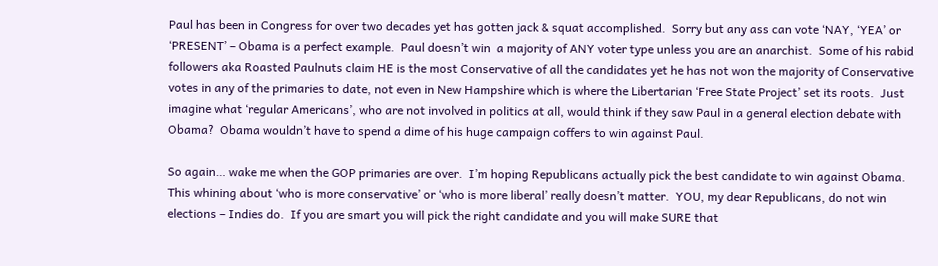Paul has been in Congress for over two decades yet has gotten jack & squat accomplished.  Sorry but any ass can vote ‘NAY, ‘YEA’ or ‘PRESENT’ – Obama is a perfect example.  Paul doesn’t win  a majority of ANY voter type unless you are an anarchist.  Some of his rabid followers aka Roasted Paulnuts claim HE is the most Conservative of all the candidates yet he has not won the majority of Conservative votes in any of the primaries to date, not even in New Hampshire which is where the Libertarian ‘Free State Project’ set its roots.  Just imagine what ‘regular Americans’, who are not involved in politics at all, would think if they saw Paul in a general election debate with Obama?  Obama wouldn’t have to spend a dime of his huge campaign coffers to win against Paul.

So again… wake me when the GOP primaries are over.  I’m hoping Republicans actually pick the best candidate to win against Obama.  This whining about ‘who is more conservative’ or ‘who is more liberal’ really doesn’t matter.  YOU, my dear Republicans, do not win elections – Indies do.  If you are smart you will pick the right candidate and you will make SURE that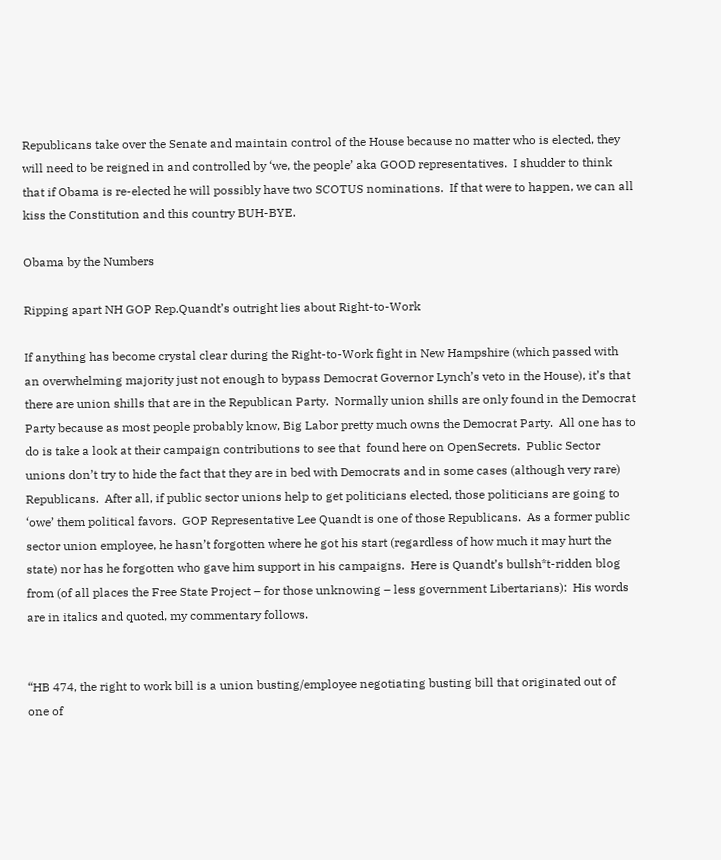Republicans take over the Senate and maintain control of the House because no matter who is elected, they will need to be reigned in and controlled by ‘we, the people’ aka GOOD representatives.  I shudder to think that if Obama is re-elected he will possibly have two SCOTUS nominations.  If that were to happen, we can all kiss the Constitution and this country BUH-BYE.

Obama by the Numbers

Ripping apart NH GOP Rep.Quandt’s outright lies about Right-to-Work

If anything has become crystal clear during the Right-to-Work fight in New Hampshire (which passed with an overwhelming majority just not enough to bypass Democrat Governor Lynch’s veto in the House), it’s that there are union shills that are in the Republican Party.  Normally union shills are only found in the Democrat Party because as most people probably know, Big Labor pretty much owns the Democrat Party.  All one has to do is take a look at their campaign contributions to see that  found here on OpenSecrets.  Public Sector unions don’t try to hide the fact that they are in bed with Democrats and in some cases (although very rare) Republicans.  After all, if public sector unions help to get politicians elected, those politicians are going to ‘owe’ them political favors.  GOP Representative Lee Quandt is one of those Republicans.  As a former public sector union employee, he hasn’t forgotten where he got his start (regardless of how much it may hurt the state) nor has he forgotten who gave him support in his campaigns.  Here is Quandt’s bullsh*t-ridden blog from (of all places the Free State Project – for those unknowing – less government Libertarians):  His words are in italics and quoted, my commentary follows.


“HB 474, the right to work bill is a union busting/employee negotiating busting bill that originated out of one of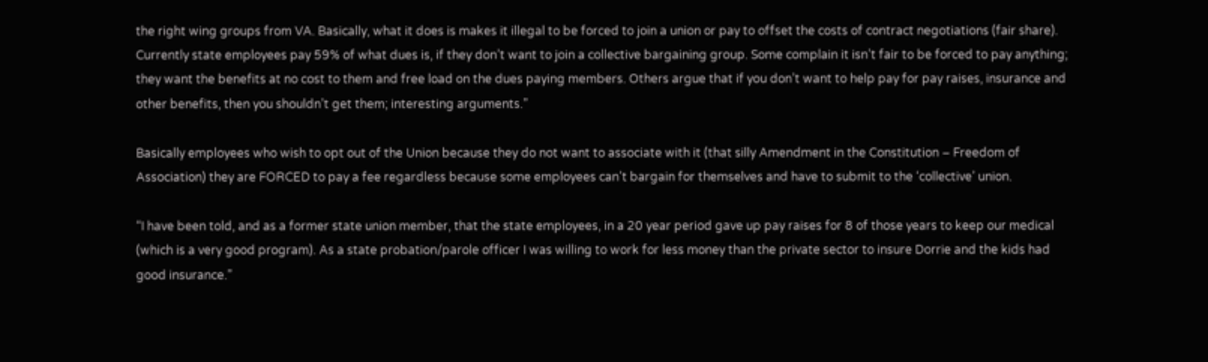the right wing groups from VA. Basically, what it does is makes it illegal to be forced to join a union or pay to offset the costs of contract negotiations (fair share). Currently state employees pay 59% of what dues is, if they don’t want to join a collective bargaining group. Some complain it isn’t fair to be forced to pay anything; they want the benefits at no cost to them and free load on the dues paying members. Others argue that if you don’t want to help pay for pay raises, insurance and other benefits, then you shouldn’t get them; interesting arguments.”

Basically employees who wish to opt out of the Union because they do not want to associate with it (that silly Amendment in the Constitution – Freedom of Association) they are FORCED to pay a fee regardless because some employees can’t bargain for themselves and have to submit to the ‘collective’ union.

“I have been told, and as a former state union member, that the state employees, in a 20 year period gave up pay raises for 8 of those years to keep our medical (which is a very good program). As a state probation/parole officer I was willing to work for less money than the private sector to insure Dorrie and the kids had good insurance.”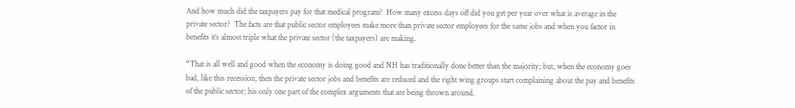And how much did the taxpayers pay for that medical program?  How many excess days off did you get per year over what is average in the private sector?  The facts are that public sector employees make more than private sector employees for the same jobs and when you factor in benefits it’s almost triple what the private sector (the taxpayers) are making.

“That is all well and good when the economy is doing good and NH has traditionally done better than the majority; but, when the economy goes bad, like this recession, then the private sector jobs and benefits are reduced and the right wing groups start complaining about the pay and benefits of the public sector; his only one part of the complex arguments that are being thrown around.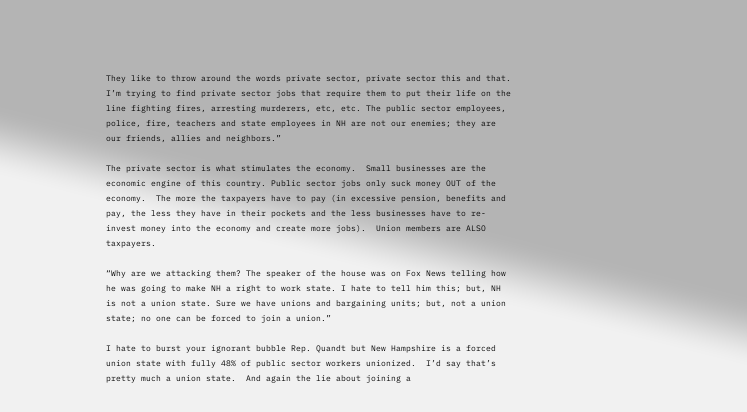They like to throw around the words private sector, private sector this and that. I’m trying to find private sector jobs that require them to put their life on the line fighting fires, arresting murderers, etc, etc. The public sector employees, police, fire, teachers and state employees in NH are not our enemies; they are our friends, allies and neighbors.”

The private sector is what stimulates the economy.  Small businesses are the economic engine of this country. Public sector jobs only suck money OUT of the economy.  The more the taxpayers have to pay (in excessive pension, benefits and pay, the less they have in their pockets and the less businesses have to re-invest money into the economy and create more jobs).  Union members are ALSO taxpayers.

“Why are we attacking them? The speaker of the house was on Fox News telling how he was going to make NH a right to work state. I hate to tell him this; but, NH is not a union state. Sure we have unions and bargaining units; but, not a union state; no one can be forced to join a union.”

I hate to burst your ignorant bubble Rep. Quandt but New Hampshire is a forced union state with fully 48% of public sector workers unionized.  I’d say that’s pretty much a union state.  And again the lie about joining a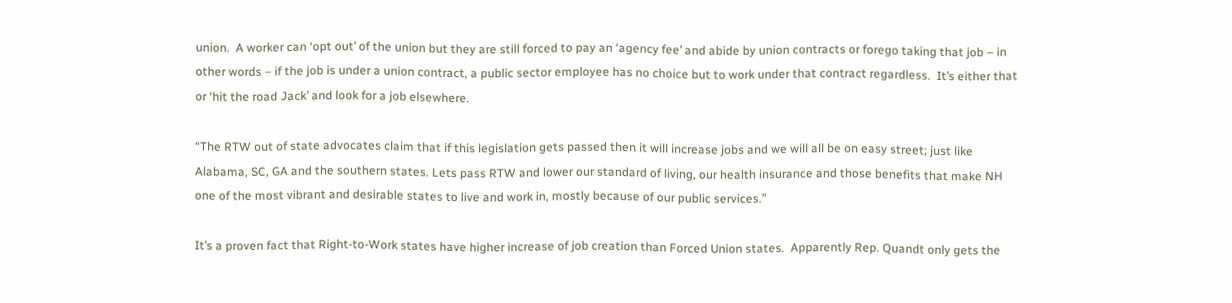union.  A worker can ‘opt out’ of the union but they are still forced to pay an ‘agency fee’ and abide by union contracts or forego taking that job – in other words – if the job is under a union contract, a public sector employee has no choice but to work under that contract regardless.  It’s either that or ‘hit the road Jack’ and look for a job elsewhere.

“The RTW out of state advocates claim that if this legislation gets passed then it will increase jobs and we will all be on easy street; just like Alabama, SC, GA and the southern states. Lets pass RTW and lower our standard of living, our health insurance and those benefits that make NH one of the most vibrant and desirable states to live and work in, mostly because of our public services.”

It’s a proven fact that Right-to-Work states have higher increase of job creation than Forced Union states.  Apparently Rep. Quandt only gets the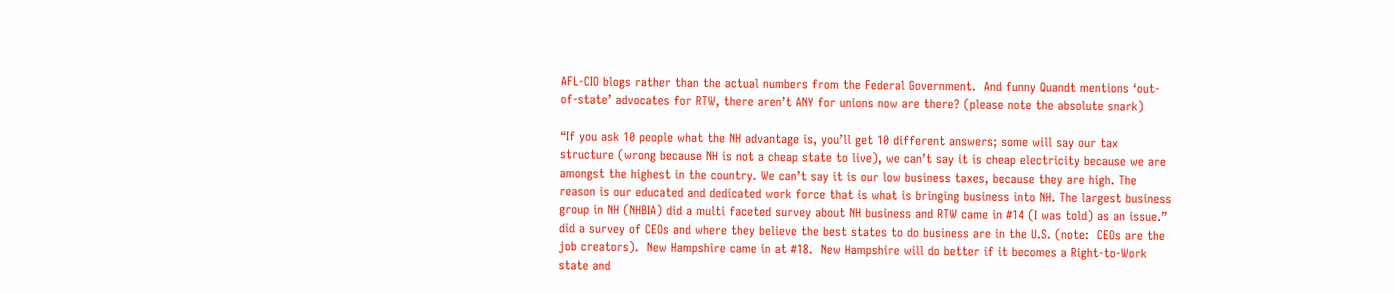AFL-CIO blogs rather than the actual numbers from the Federal Government.  And funny Quandt mentions ‘out-of-state’ advocates for RTW, there aren’t ANY for unions now are there? (please note the absolute snark)

“If you ask 10 people what the NH advantage is, you’ll get 10 different answers; some will say our tax structure (wrong because NH is not a cheap state to live), we can’t say it is cheap electricity because we are amongst the highest in the country. We can’t say it is our low business taxes, because they are high. The reason is our educated and dedicated work force that is what is bringing business into NH. The largest business group in NH (NHBIA) did a multi faceted survey about NH business and RTW came in #14 (I was told) as an issue.” did a survey of CEOs and where they believe the best states to do business are in the U.S. (note:  CEOs are the job creators).  New Hampshire came in at #18.  New Hampshire will do better if it becomes a Right-to-Work state and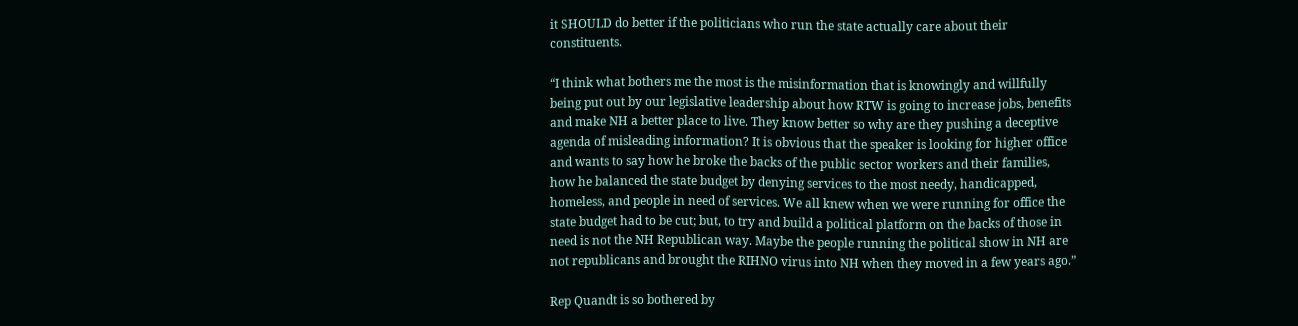it SHOULD do better if the politicians who run the state actually care about their constituents.

“I think what bothers me the most is the misinformation that is knowingly and willfully being put out by our legislative leadership about how RTW is going to increase jobs, benefits and make NH a better place to live. They know better so why are they pushing a deceptive agenda of misleading information? It is obvious that the speaker is looking for higher office and wants to say how he broke the backs of the public sector workers and their families, how he balanced the state budget by denying services to the most needy, handicapped, homeless, and people in need of services. We all knew when we were running for office the state budget had to be cut; but, to try and build a political platform on the backs of those in need is not the NH Republican way. Maybe the people running the political show in NH are not republicans and brought the RIHNO virus into NH when they moved in a few years ago.”

Rep Quandt is so bothered by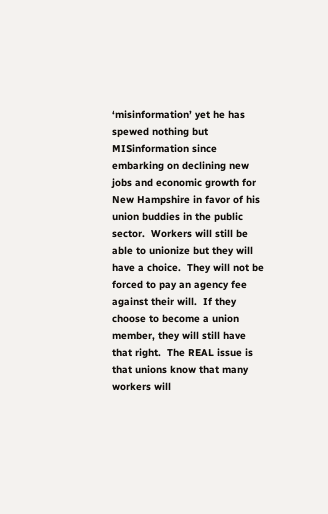‘misinformation’ yet he has spewed nothing but MISinformation since embarking on declining new jobs and economic growth for New Hampshire in favor of his union buddies in the public sector.  Workers will still be able to unionize but they will have a choice.  They will not be forced to pay an agency fee against their will.  If they choose to become a union member, they will still have that right.  The REAL issue is that unions know that many workers will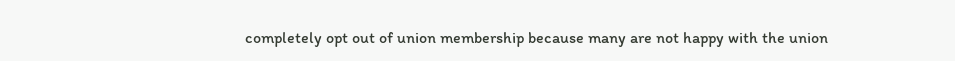completely opt out of union membership because many are not happy with the union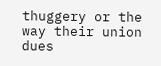thuggery or the way their union dues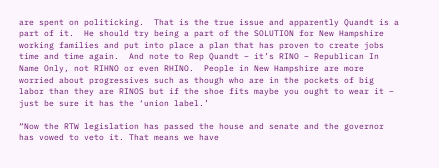are spent on politicking.  That is the true issue and apparently Quandt is a part of it.  He should try being a part of the SOLUTION for New Hampshire working families and put into place a plan that has proven to create jobs time and time again.  And note to Rep Quandt – it’s RINO – Republican In Name Only, not RIHNO or even RHINO.  People in New Hampshire are more worried about progressives such as though who are in the pockets of big labor than they are RINOS but if the shoe fits maybe you ought to wear it – just be sure it has the ‘union label.’

“Now the RTW legislation has passed the house and senate and the governor has vowed to veto it. That means we have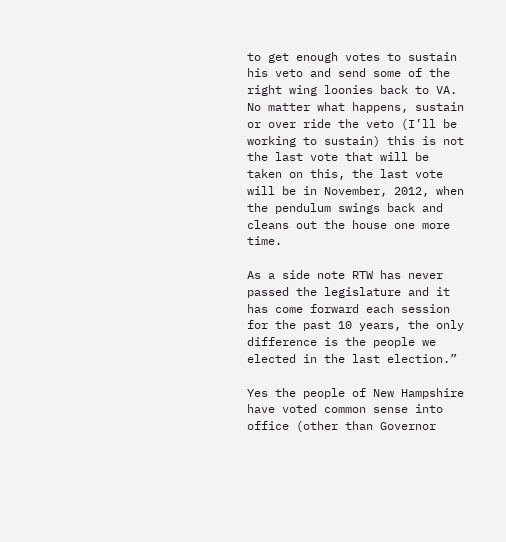to get enough votes to sustain his veto and send some of the right wing loonies back to VA. No matter what happens, sustain or over ride the veto (I’ll be working to sustain) this is not the last vote that will be taken on this, the last vote will be in November, 2012, when the pendulum swings back and cleans out the house one more time.

As a side note RTW has never passed the legislature and it has come forward each session for the past 10 years, the only difference is the people we elected in the last election.”

Yes the people of New Hampshire have voted common sense into office (other than Governor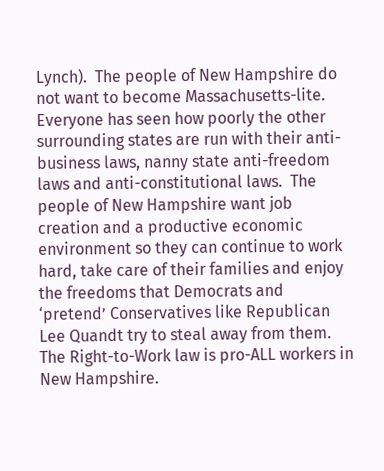Lynch).  The people of New Hampshire do not want to become Massachusetts-lite.  Everyone has seen how poorly the other surrounding states are run with their anti-business laws, nanny state anti-freedom laws and anti-constitutional laws.  The people of New Hampshire want job creation and a productive economic environment so they can continue to work hard, take care of their families and enjoy the freedoms that Democrats and ‘pretend’ Conservatives like Republican Lee Quandt try to steal away from them.  The Right-to-Work law is pro-ALL workers in New Hampshire.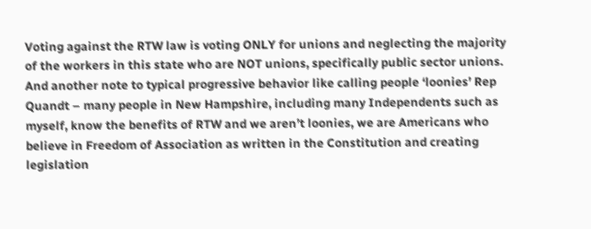Voting against the RTW law is voting ONLY for unions and neglecting the majority of the workers in this state who are NOT unions, specifically public sector unions.  And another note to typical progressive behavior like calling people ‘loonies’ Rep Quandt – many people in New Hampshire, including many Independents such as myself, know the benefits of RTW and we aren’t loonies, we are Americans who believe in Freedom of Association as written in the Constitution and creating legislation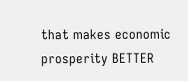that makes economic prosperity BETTER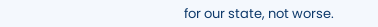for our state, not worse.